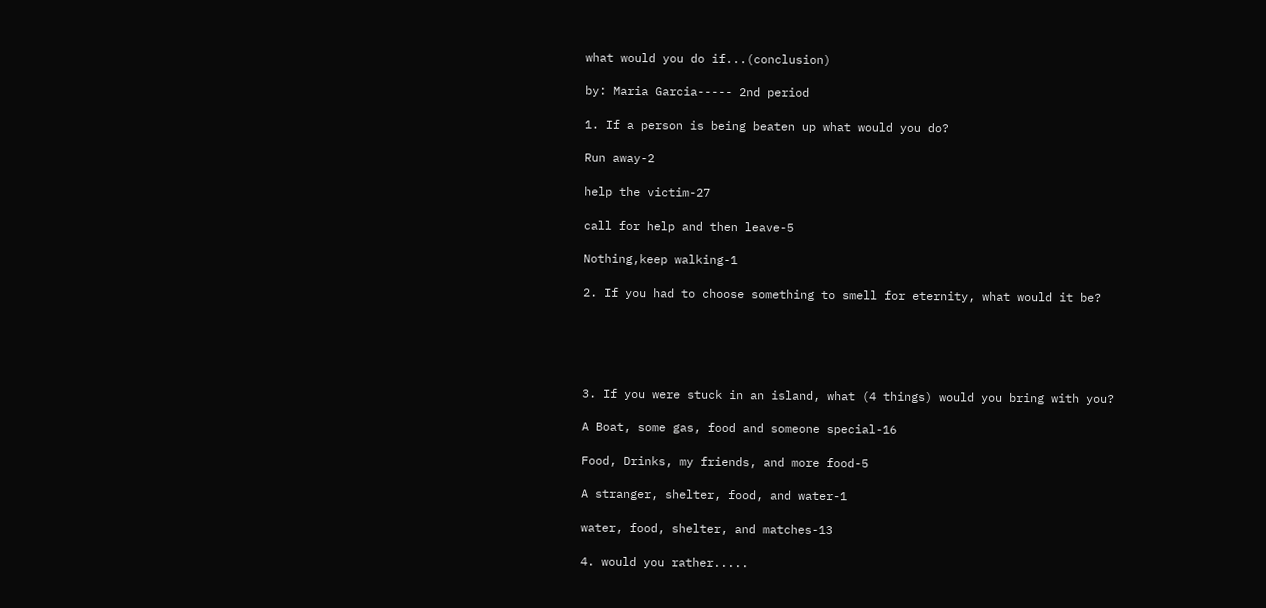what would you do if...(conclusion)

by: Maria Garcia----- 2nd period

1. If a person is being beaten up what would you do?

Run away-2

help the victim-27

call for help and then leave-5

Nothing,keep walking-1

2. If you had to choose something to smell for eternity, what would it be?





3. If you were stuck in an island, what (4 things) would you bring with you?

A Boat, some gas, food and someone special-16

Food, Drinks, my friends, and more food-5

A stranger, shelter, food, and water-1

water, food, shelter, and matches-13

4. would you rather.....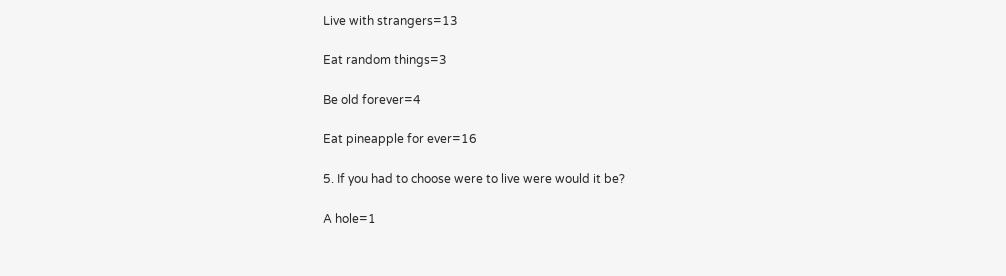Live with strangers=13

Eat random things=3

Be old forever=4

Eat pineapple for ever=16

5. If you had to choose were to live were would it be?

A hole=1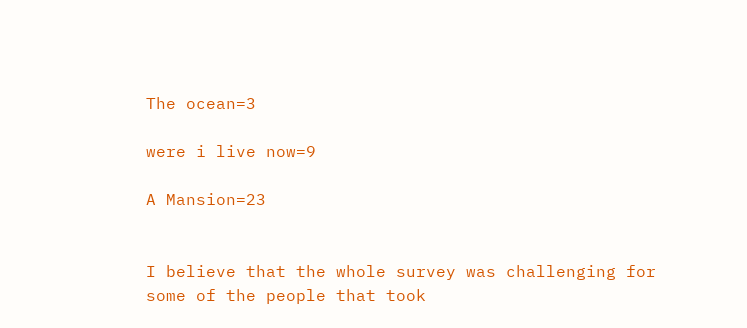The ocean=3

were i live now=9

A Mansion=23


I believe that the whole survey was challenging for some of the people that took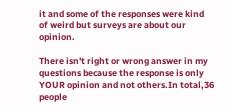it and some of the responses were kind of weird but surveys are about our opinion.

There isn't right or wrong answer in my questions because the response is only YOUR opinion and not others.In total,36 people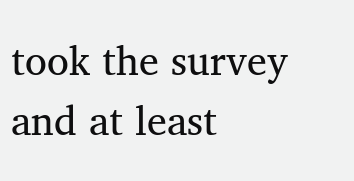took the survey and at least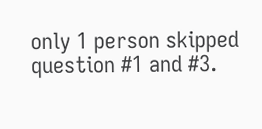only 1 person skipped question #1 and #3.